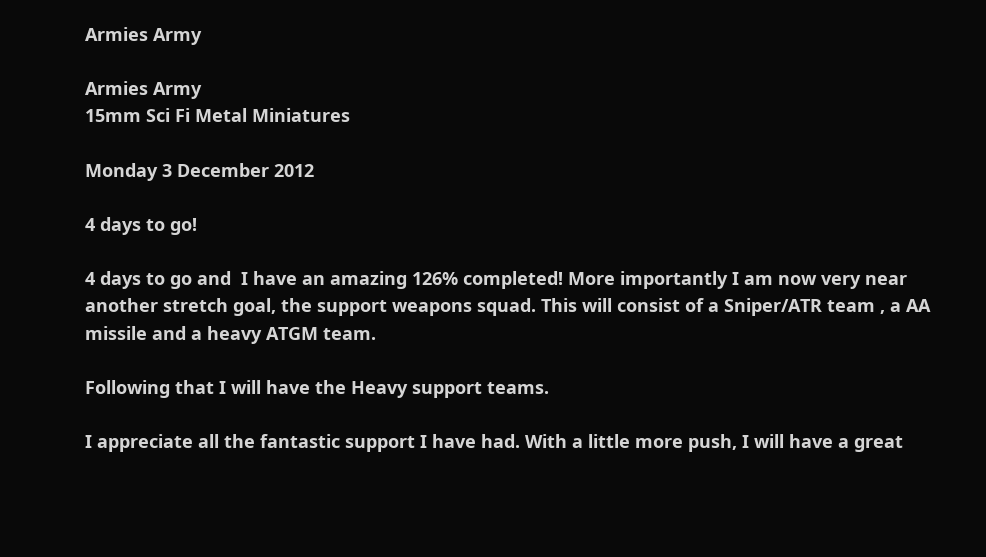Armies Army

Armies Army
15mm Sci Fi Metal Miniatures

Monday 3 December 2012

4 days to go!

4 days to go and  I have an amazing 126% completed! More importantly I am now very near another stretch goal, the support weapons squad. This will consist of a Sniper/ATR team , a AA missile and a heavy ATGM team.

Following that I will have the Heavy support teams.

I appreciate all the fantastic support I have had. With a little more push, I will have a great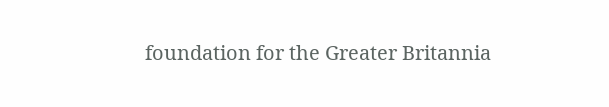foundation for the Greater Britannia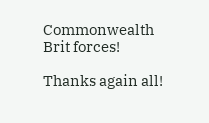Commonwealth Brit forces!

Thanks again all!